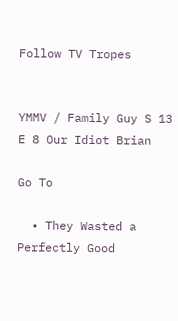Follow TV Tropes


YMMV / Family Guy S 13 E 8 Our Idiot Brian

Go To

  • They Wasted a Perfectly Good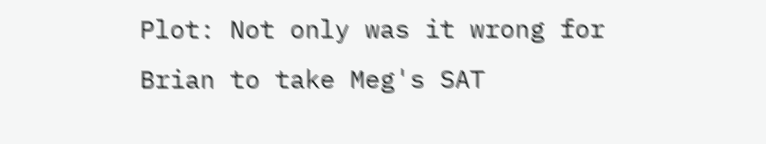Plot: Not only was it wrong for Brian to take Meg's SAT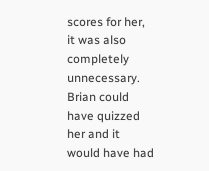scores for her, it was also completely unnecessary. Brian could have quizzed her and it would have had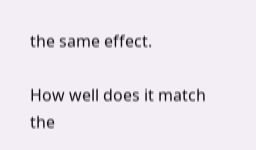the same effect.

How well does it match the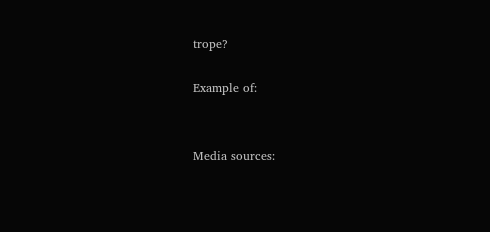trope?

Example of:


Media sources: